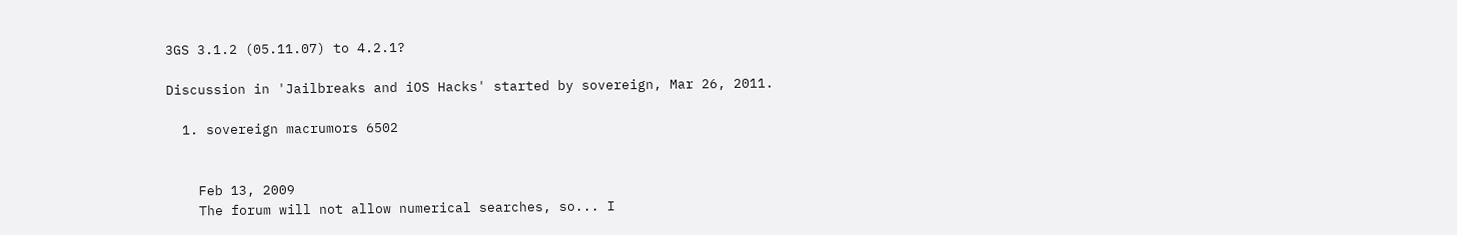3GS 3.1.2 (05.11.07) to 4.2.1?

Discussion in 'Jailbreaks and iOS Hacks' started by sovereign, Mar 26, 2011.

  1. sovereign macrumors 6502


    Feb 13, 2009
    The forum will not allow numerical searches, so... I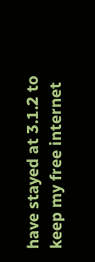have stayed at 3.1.2 to keep my free internet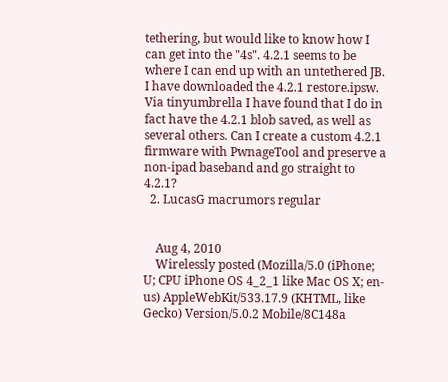tethering, but would like to know how I can get into the "4s". 4.2.1 seems to be where I can end up with an untethered JB. I have downloaded the 4.2.1 restore.ipsw. Via tinyumbrella I have found that I do in fact have the 4.2.1 blob saved, as well as several others. Can I create a custom 4.2.1 firmware with PwnageTool and preserve a non-ipad baseband and go straight to 4.2.1?
  2. LucasG macrumors regular


    Aug 4, 2010
    Wirelessly posted (Mozilla/5.0 (iPhone; U; CPU iPhone OS 4_2_1 like Mac OS X; en-us) AppleWebKit/533.17.9 (KHTML, like Gecko) Version/5.0.2 Mobile/8C148a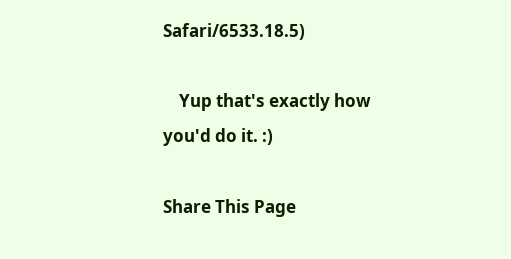Safari/6533.18.5)

    Yup that's exactly how you'd do it. :)

Share This Page